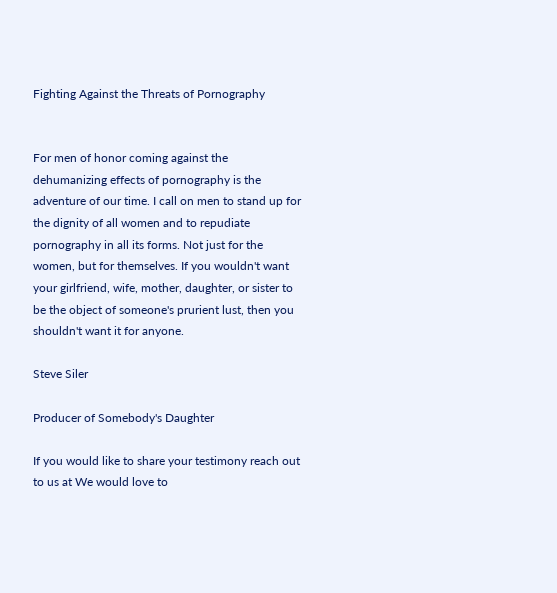Fighting Against the Threats of Pornography


For men of honor coming against the dehumanizing effects of pornography is the adventure of our time. I call on men to stand up for the dignity of all women and to repudiate pornography in all its forms. Not just for the women, but for themselves. If you wouldn't want your girlfriend, wife, mother, daughter, or sister to be the object of someone's prurient lust, then you shouldn't want it for anyone.

Steve Siler

Producer of Somebody's Daughter

If you would like to share your testimony reach out to us at We would love to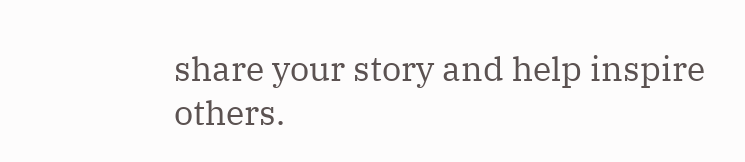share your story and help inspire others.